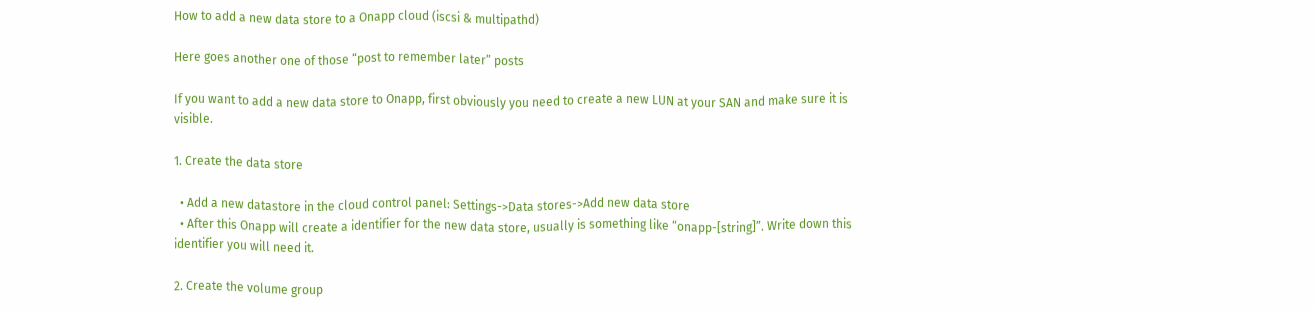How to add a new data store to a Onapp cloud (iscsi & multipathd)

Here goes another one of those “post to remember later” posts

If you want to add a new data store to Onapp, first obviously you need to create a new LUN at your SAN and make sure it is visible.

1. Create the data store

  • Add a new datastore in the cloud control panel: Settings->Data stores->Add new data store
  • After this Onapp will create a identifier for the new data store, usually is something like “onapp-[string]”. Write down this identifier you will need it.

2. Create the volume group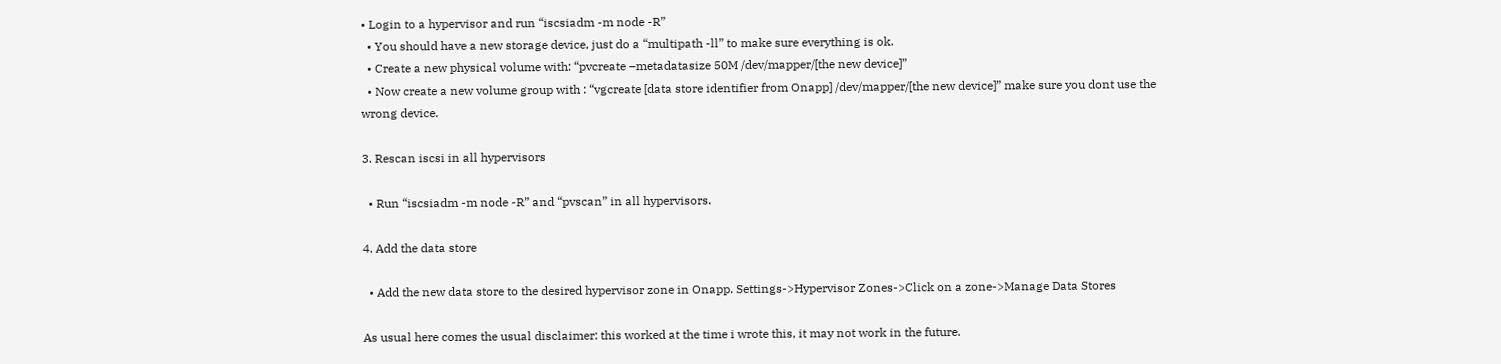• Login to a hypervisor and run “iscsiadm -m node -R”
  • You should have a new storage device, just do a “multipath -ll” to make sure everything is ok.
  • Create a new physical volume with: “pvcreate –metadatasize 50M /dev/mapper/[the new device]”
  • Now create a new volume group with : “vgcreate [data store identifier from Onapp] /dev/mapper/[the new device]” make sure you dont use the wrong device.

3. Rescan iscsi in all hypervisors

  • Run “iscsiadm -m node -R” and “pvscan” in all hypervisors.

4. Add the data store

  • Add the new data store to the desired hypervisor zone in Onapp. Settings->Hypervisor Zones->Click on a zone->Manage Data Stores

As usual here comes the usual disclaimer: this worked at the time i wrote this, it may not work in the future.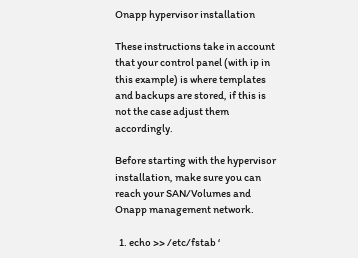Onapp hypervisor installation

These instructions take in account that your control panel (with ip in this example) is where templates and backups are stored, if this is not the case adjust them accordingly.

Before starting with the hypervisor installation, make sure you can reach your SAN/Volumes and Onapp management network.

  1. echo >> /etc/fstab ‘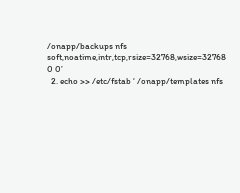/onapp/backups nfs soft,noatime,intr,tcp,rsize=32768,wsize=32768 0 0’
  2. echo >> /etc/fstab ‘ /onapp/templates nfs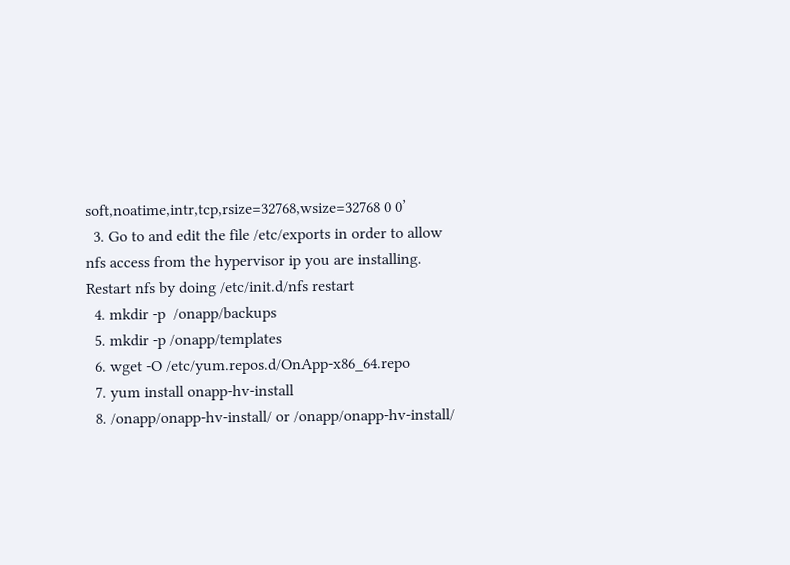soft,noatime,intr,tcp,rsize=32768,wsize=32768 0 0’
  3. Go to and edit the file /etc/exports in order to allow nfs access from the hypervisor ip you are installing. Restart nfs by doing /etc/init.d/nfs restart
  4. mkdir -p  /onapp/backups
  5. mkdir -p /onapp/templates
  6. wget -O /etc/yum.repos.d/OnApp-x86_64.repo
  7. yum install onapp-hv-install
  8. /onapp/onapp-hv-install/ or /onapp/onapp-hv-install/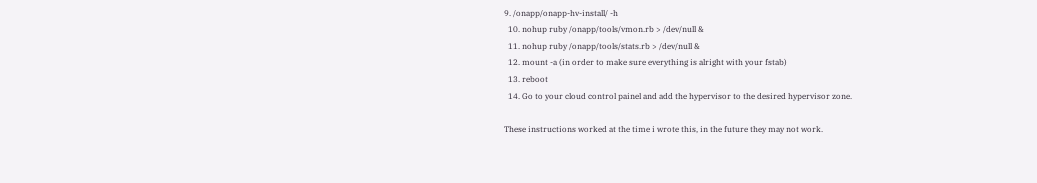9. /onapp/onapp-hv-install/ -h
  10. nohup ruby /onapp/tools/vmon.rb > /dev/null &
  11. nohup ruby /onapp/tools/stats.rb > /dev/null &
  12. mount -a (in order to make sure everything is alright with your fstab)
  13. reboot
  14. Go to your cloud control painel and add the hypervisor to the desired hypervisor zone.

These instructions worked at the time i wrote this, in the future they may not work.